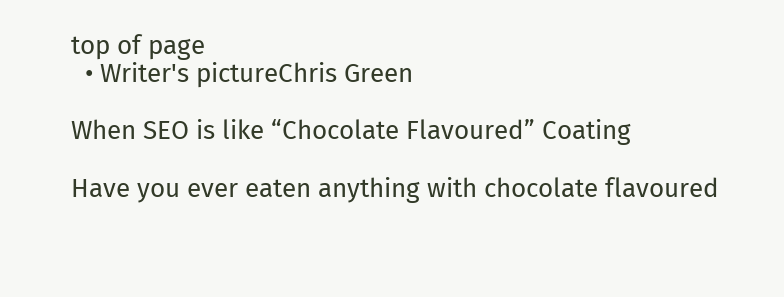top of page
  • Writer's pictureChris Green

When SEO is like “Chocolate Flavoured” Coating

Have you ever eaten anything with chocolate flavoured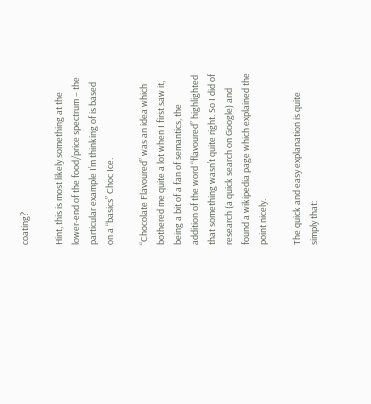coating?

Hint, this is most likely something at the lower-end of the food/price spectrum – the particular example I’m thinking of is based on a “basics” Choc Ice.

“Chocolate Flavoured” was an idea which bothered me quite a lot when I first saw it, being a bit of a fan of semantics, the addition of the word “flavoured” highlighted that something wasn’t quite right. So I did of research (a quick search on Google) and found a wikipedia page which explained the point nicely.

The quick and easy explanation is quite simply that: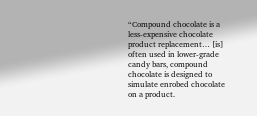“Compound chocolate is a less-expensive chocolate product replacement… [is] often used in lower-grade candy bars, compound chocolate is designed to simulate enrobed chocolate on a product.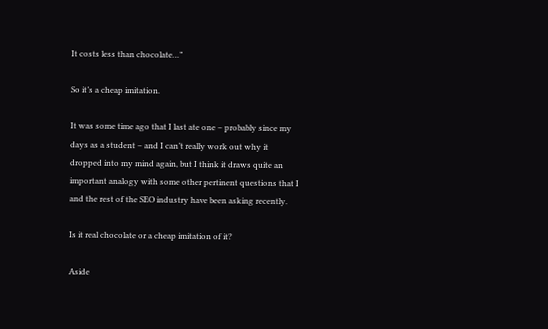It costs less than chocolate…”

So it’s a cheap imitation.

It was some time ago that I last ate one – probably since my days as a student – and I can’t really work out why it dropped into my mind again, but I think it draws quite an important analogy with some other pertinent questions that I and the rest of the SEO industry have been asking recently.

Is it real chocolate or a cheap imitation of it?

Aside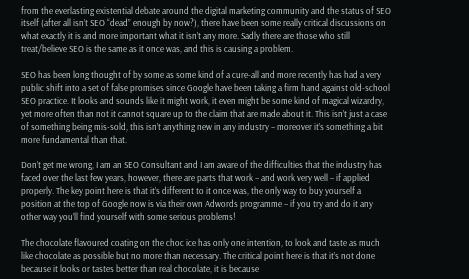from the everlasting existential debate around the digital marketing community and the status of SEO itself (after all isn’t SEO “dead” enough by now?), there have been some really critical discussions on what exactly it is and more important what it isn’t any more. Sadly there are those who still treat/believe SEO is the same as it once was, and this is causing a problem.

SEO has been long thought of by some as some kind of a cure-all and more recently has had a very public shift into a set of false promises since Google have been taking a firm hand against old-school SEO practice. It looks and sounds like it might work, it even might be some kind of magical wizardry, yet more often than not it cannot square up to the claim that are made about it. This isn’t just a case of something being mis-sold, this isn’t anything new in any industry – moreover it’s something a bit more fundamental than that.

Don’t get me wrong, I am an SEO Consultant and I am aware of the difficulties that the industry has faced over the last few years, however, there are parts that work – and work very well – if applied properly. The key point here is that it’s different to it once was, the only way to buy yourself a position at the top of Google now is via their own Adwords programme – if you try and do it any other way you’ll find yourself with some serious problems!

The chocolate flavoured coating on the choc ice has only one intention, to look and taste as much like chocolate as possible but no more than necessary. The critical point here is that it’s not done because it looks or tastes better than real chocolate, it is because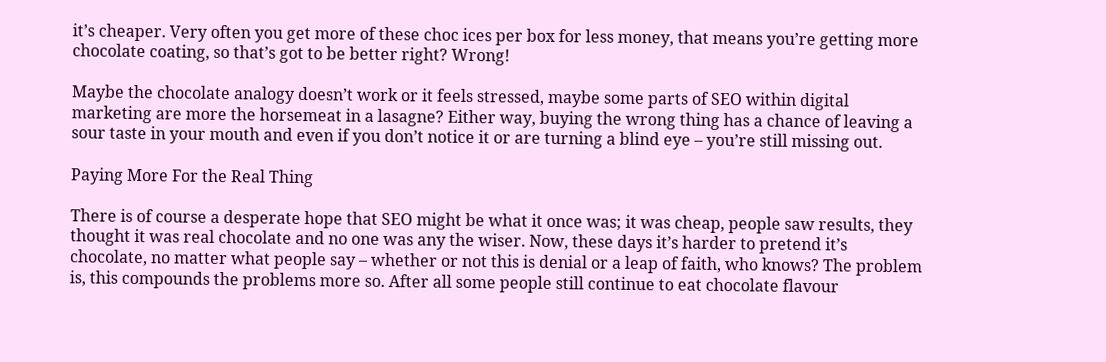it’s cheaper. Very often you get more of these choc ices per box for less money, that means you’re getting more chocolate coating, so that’s got to be better right? Wrong!

Maybe the chocolate analogy doesn’t work or it feels stressed, maybe some parts of SEO within digital marketing are more the horsemeat in a lasagne? Either way, buying the wrong thing has a chance of leaving a sour taste in your mouth and even if you don’t notice it or are turning a blind eye – you’re still missing out.

Paying More For the Real Thing

There is of course a desperate hope that SEO might be what it once was; it was cheap, people saw results, they thought it was real chocolate and no one was any the wiser. Now, these days it’s harder to pretend it’s chocolate, no matter what people say – whether or not this is denial or a leap of faith, who knows? The problem is, this compounds the problems more so. After all some people still continue to eat chocolate flavour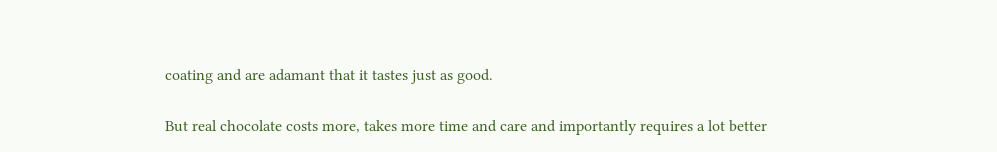coating and are adamant that it tastes just as good.

But real chocolate costs more, takes more time and care and importantly requires a lot better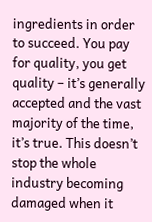ingredients in order to succeed. You pay for quality, you get quality – it’s generally accepted and the vast majority of the time, it’s true. This doesn’t stop the whole industry becoming damaged when it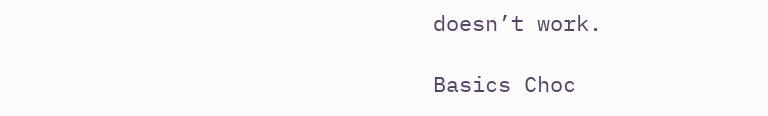doesn’t work.

Basics Choc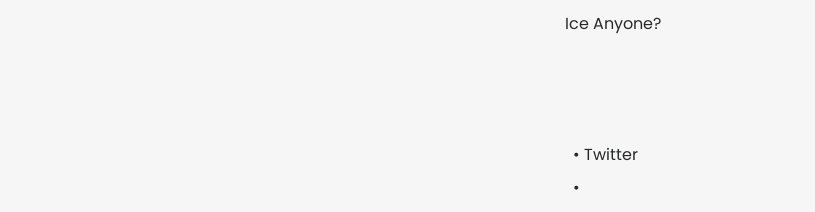Ice Anyone?



  • Twitter
  •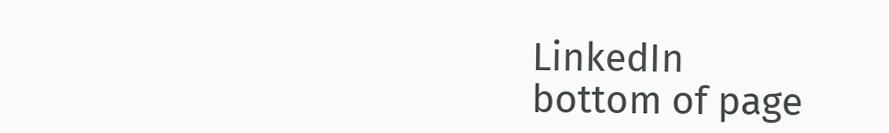LinkedIn
bottom of page